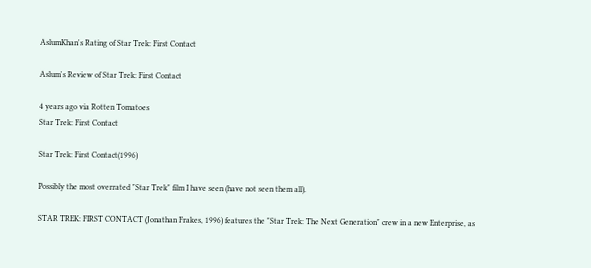AslumKhan's Rating of Star Trek: First Contact

Aslum's Review of Star Trek: First Contact

4 years ago via Rotten Tomatoes
Star Trek: First Contact

Star Trek: First Contact(1996)

Possibly the most overrated "Star Trek" film I have seen (have not seen them all).

STAR TREK: FIRST CONTACT (Jonathan Frakes, 1996) features the "Star Trek: The Next Generation" crew in a new Enterprise, as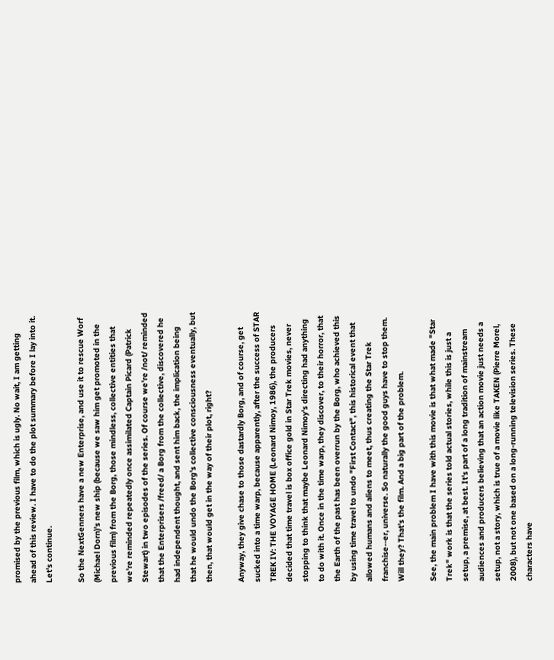promised by the previous film, which is ugly. No wait, I am getting ahead of this review. I have to do the plot summary before I lay into it. Let's continue.

So the NextGenners have a new Enterprise, and use it to rescue Worf (Michael Dorn)'s new ship (because we saw him get promoted in the previous film) from the Borg, those mindless, collective entities that we're reminded repeatedly once assimilated Captain Picard (Patrick Stewart) in two episodes of the series. Of course we're /not/ reminded that the Enterprisers /freed/ a Borg from the collective, discovered he had independent thought, and sent him back, the implication being that he would undo the Borg's collective consciousness eventually, but then, that would get in the way of their plot, right?

Anyway, they give chase to those dastardly Borg, and of course, get sucked into a time warp, because apparently, after the success of STAR TREK IV: THE VOYAGE HOME (Leonard Nimoy, 1986), the producers decided that time travel is box office gold in Star Trek movies, never stopping to think that maybe Leonard Nimoy's directing had anything to do with it. Once in the time warp, they discover, to their horror, that the Earth of the past has been overrun by the Borg, who achieved this by using time travel to undo "First Contact", this historical event that allowed humans and aliens to meet, thus creating the Star Trek franchise--er, universe. So naturally the good guys have to stop them. Will they? That's the film. And a big part of the problem.

See, the main problem I have with this movie is that what made "Star Trek" work is that the series told actual stories, while this is just a setup, a premise, at best. It's part of a long tradition of mainstream audiences and producers believing that an action movie just needs a setup, not a story, which is true of a movie like TAKEN (Pierre Morel, 2008), but not one based on a long-running television series. These characters have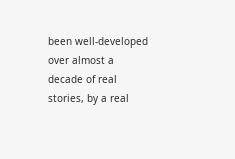been well-developed over almost a decade of real stories, by a real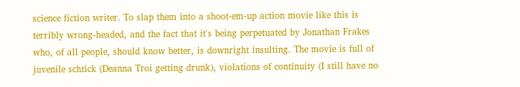science fiction writer. To slap them into a shoot-em-up action movie like this is terribly wrong-headed, and the fact that it's being perpetuated by Jonathan Frakes who, of all people, should know better, is downright insulting. The movie is full of juvenile schtick (Deanna Troi getting drunk), violations of continuity (I still have no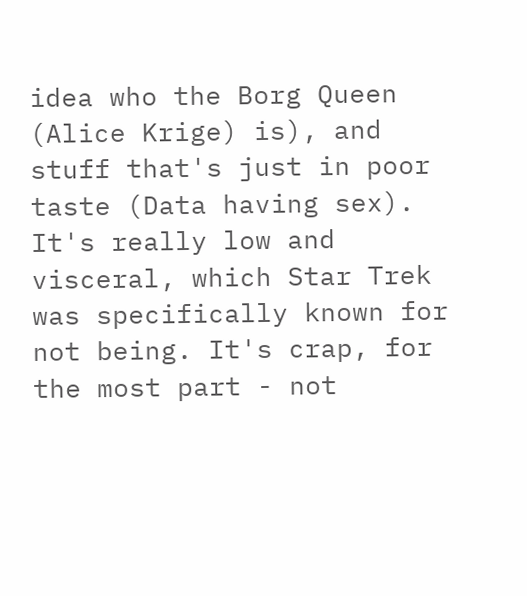idea who the Borg Queen (Alice Krige) is), and stuff that's just in poor taste (Data having sex). It's really low and visceral, which Star Trek was specifically known for not being. It's crap, for the most part - not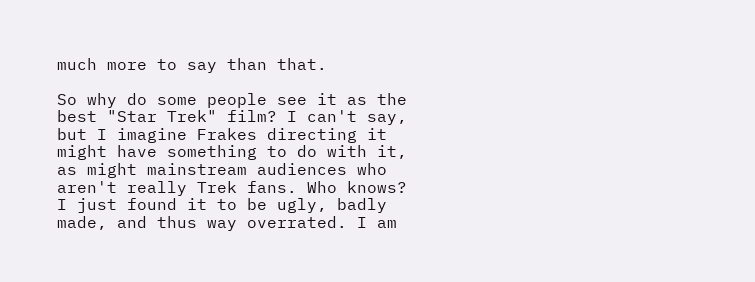much more to say than that.

So why do some people see it as the best "Star Trek" film? I can't say, but I imagine Frakes directing it might have something to do with it, as might mainstream audiences who aren't really Trek fans. Who knows? I just found it to be ugly, badly made, and thus way overrated. I am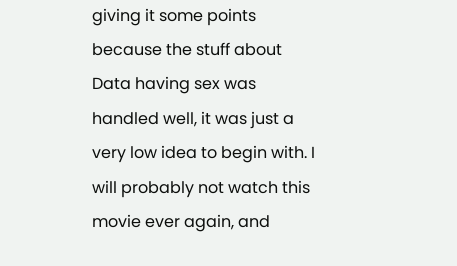giving it some points because the stuff about Data having sex was handled well, it was just a very low idea to begin with. I will probably not watch this movie ever again, and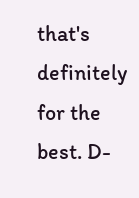that's definitely for the best. D-